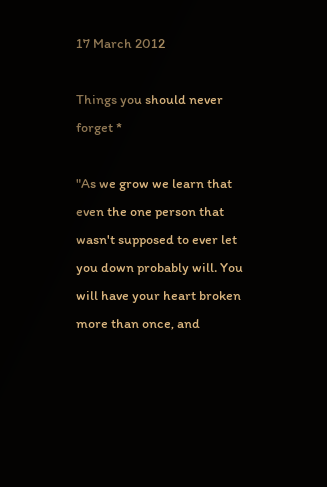17 March 2012

Things you should never forget *

"As we grow we learn that even the one person that wasn't supposed to ever let you down probably will. You will have your heart broken more than once, and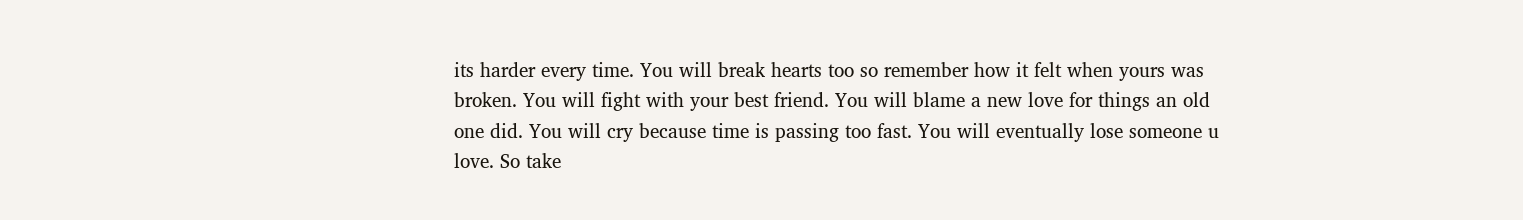its harder every time. You will break hearts too so remember how it felt when yours was broken. You will fight with your best friend. You will blame a new love for things an old one did. You will cry because time is passing too fast. You will eventually lose someone u love. So take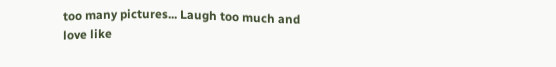too many pictures... Laugh too much and love like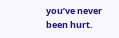you’ve never been hurt.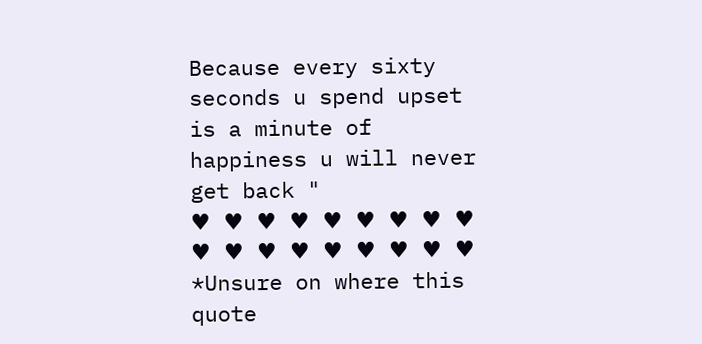Because every sixty seconds u spend upset is a minute of happiness u will never get back "
♥ ♥ ♥ ♥ ♥ ♥ ♥ ♥ ♥ ♥ ♥ ♥ ♥ ♥ ♥ ♥ ♥ ♥
*Unsure on where this quote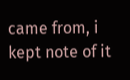came from, i kept note of it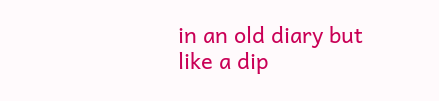in an old diary but like a dip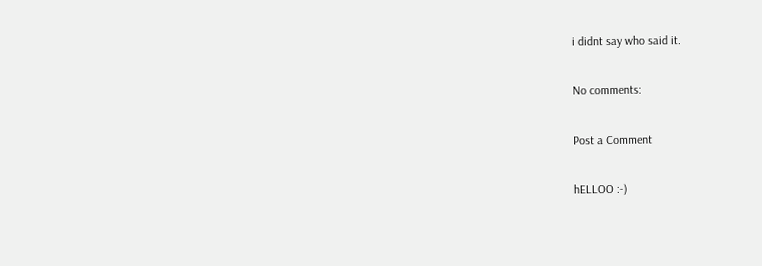i didnt say who said it.

No comments:

Post a Comment

hELLOO :-)